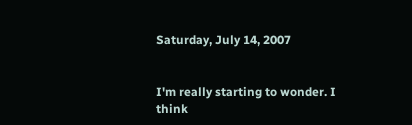Saturday, July 14, 2007


I'm really starting to wonder. I think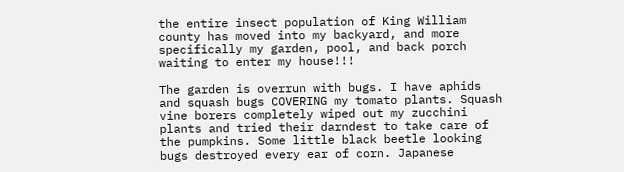the entire insect population of King William county has moved into my backyard, and more specifically my garden, pool, and back porch waiting to enter my house!!!

The garden is overrun with bugs. I have aphids and squash bugs COVERING my tomato plants. Squash vine borers completely wiped out my zucchini plants and tried their darndest to take care of the pumpkins. Some little black beetle looking bugs destroyed every ear of corn. Japanese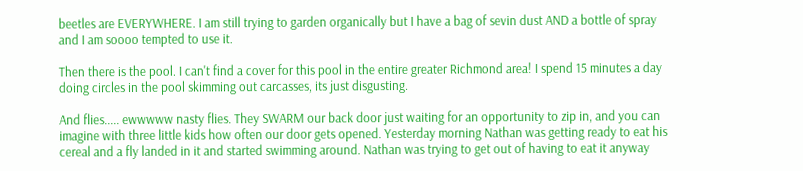beetles are EVERYWHERE. I am still trying to garden organically but I have a bag of sevin dust AND a bottle of spray and I am soooo tempted to use it.

Then there is the pool. I can't find a cover for this pool in the entire greater Richmond area! I spend 15 minutes a day doing circles in the pool skimming out carcasses, its just disgusting.

And flies..... ewwwww nasty flies. They SWARM our back door just waiting for an opportunity to zip in, and you can imagine with three little kids how often our door gets opened. Yesterday morning Nathan was getting ready to eat his cereal and a fly landed in it and started swimming around. Nathan was trying to get out of having to eat it anyway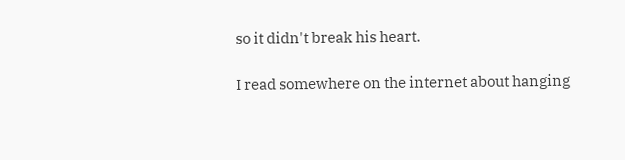so it didn't break his heart.

I read somewhere on the internet about hanging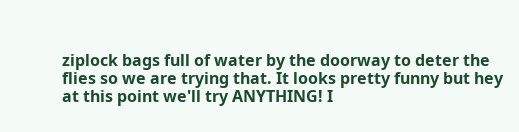ziplock bags full of water by the doorway to deter the flies so we are trying that. It looks pretty funny but hey at this point we'll try ANYTHING! I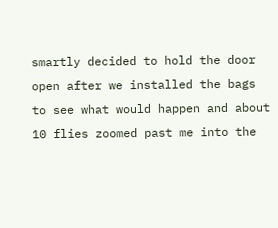smartly decided to hold the door open after we installed the bags to see what would happen and about 10 flies zoomed past me into the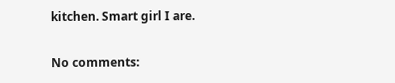kitchen. Smart girl I are.

No comments: